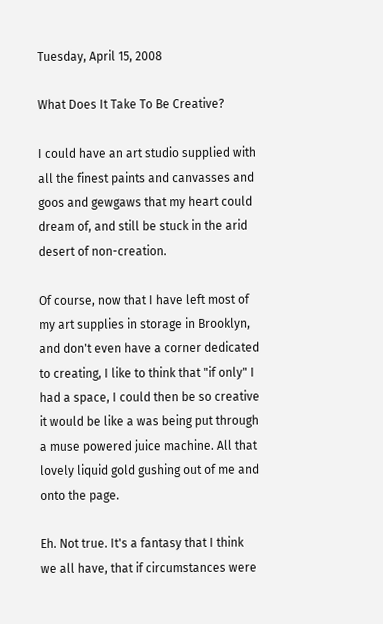Tuesday, April 15, 2008

What Does It Take To Be Creative?

I could have an art studio supplied with all the finest paints and canvasses and goos and gewgaws that my heart could dream of, and still be stuck in the arid desert of non-creation.

Of course, now that I have left most of my art supplies in storage in Brooklyn, and don't even have a corner dedicated to creating, I like to think that "if only" I had a space, I could then be so creative it would be like a was being put through a muse powered juice machine. All that lovely liquid gold gushing out of me and onto the page.

Eh. Not true. It's a fantasy that I think we all have, that if circumstances were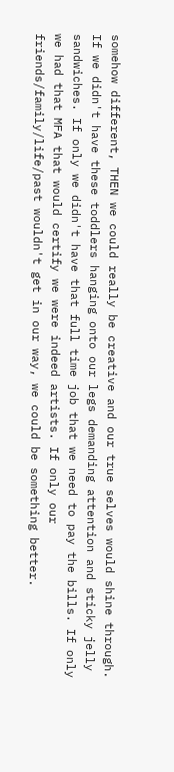somehow different, THEN we could really be creative and our true selves would shine through. If we didn't have these toddlers hanging onto our legs demanding attention and sticky jelly sandwiches. If only we didn't have that full time job that we need to pay the bills. If only we had that MFA that would certify we were indeed artists. If only our friends/family/life/past wouldn't get in our way, we could be something better.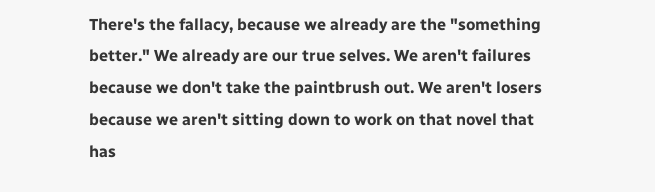There's the fallacy, because we already are the "something better." We already are our true selves. We aren't failures because we don't take the paintbrush out. We aren't losers because we aren't sitting down to work on that novel that has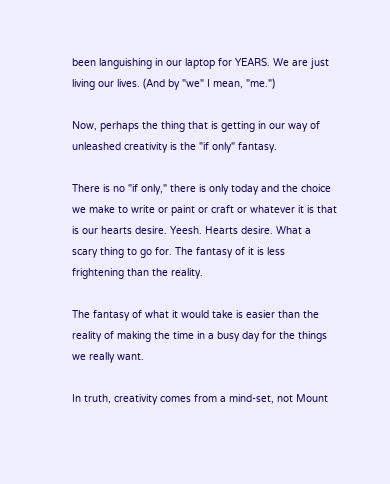been languishing in our laptop for YEARS. We are just living our lives. (And by "we" I mean, "me.")

Now, perhaps the thing that is getting in our way of unleashed creativity is the "if only" fantasy.

There is no "if only," there is only today and the choice we make to write or paint or craft or whatever it is that is our hearts desire. Yeesh. Hearts desire. What a scary thing to go for. The fantasy of it is less frightening than the reality.

The fantasy of what it would take is easier than the reality of making the time in a busy day for the things we really want.

In truth, creativity comes from a mind-set, not Mount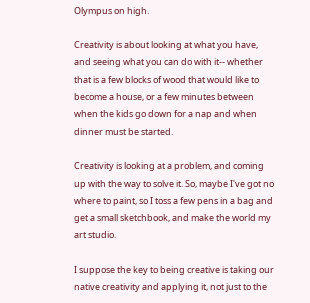Olympus on high.

Creativity is about looking at what you have, and seeing what you can do with it-- whether that is a few blocks of wood that would like to become a house, or a few minutes between when the kids go down for a nap and when dinner must be started.

Creativity is looking at a problem, and coming up with the way to solve it. So, maybe I've got no where to paint, so I toss a few pens in a bag and get a small sketchbook, and make the world my art studio.

I suppose the key to being creative is taking our native creativity and applying it, not just to the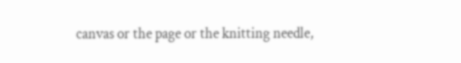canvas or the page or the knitting needle,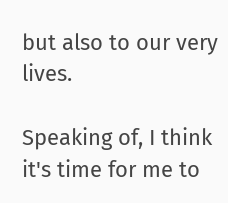but also to our very lives.

Speaking of, I think it's time for me to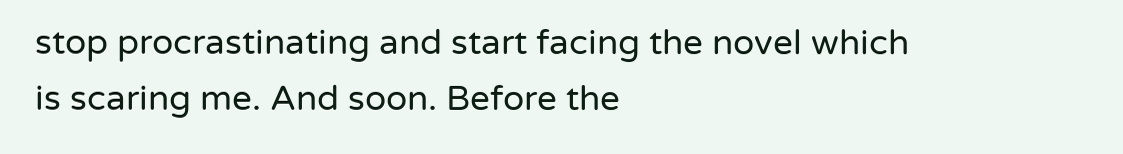stop procrastinating and start facing the novel which is scaring me. And soon. Before the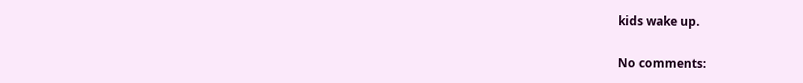kids wake up.

No comments: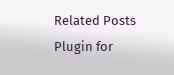Related Posts Plugin for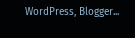WordPress, Blogger...